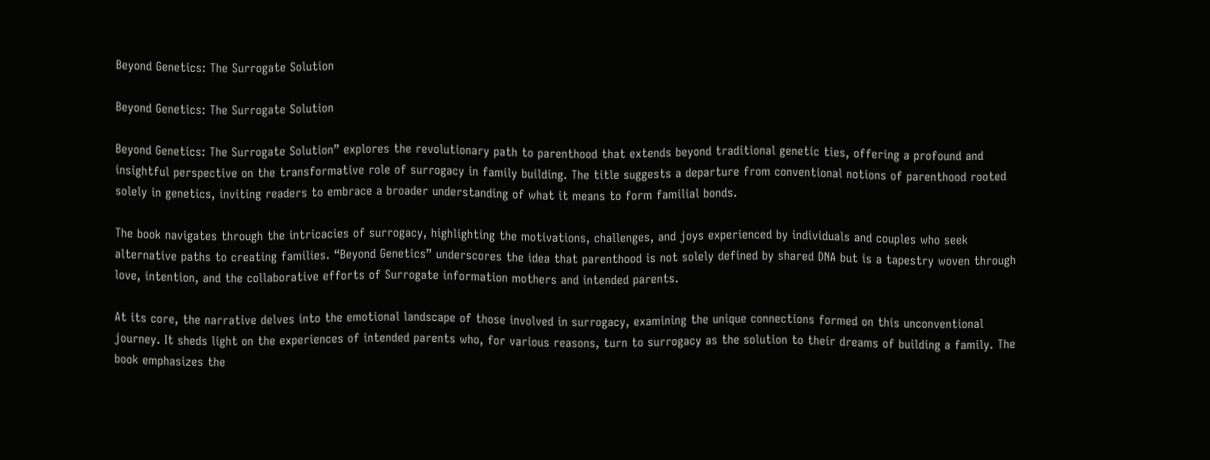Beyond Genetics: The Surrogate Solution

Beyond Genetics: The Surrogate Solution

Beyond Genetics: The Surrogate Solution” explores the revolutionary path to parenthood that extends beyond traditional genetic ties, offering a profound and insightful perspective on the transformative role of surrogacy in family building. The title suggests a departure from conventional notions of parenthood rooted solely in genetics, inviting readers to embrace a broader understanding of what it means to form familial bonds.

The book navigates through the intricacies of surrogacy, highlighting the motivations, challenges, and joys experienced by individuals and couples who seek alternative paths to creating families. “Beyond Genetics” underscores the idea that parenthood is not solely defined by shared DNA but is a tapestry woven through love, intention, and the collaborative efforts of Surrogate information mothers and intended parents.

At its core, the narrative delves into the emotional landscape of those involved in surrogacy, examining the unique connections formed on this unconventional journey. It sheds light on the experiences of intended parents who, for various reasons, turn to surrogacy as the solution to their dreams of building a family. The book emphasizes the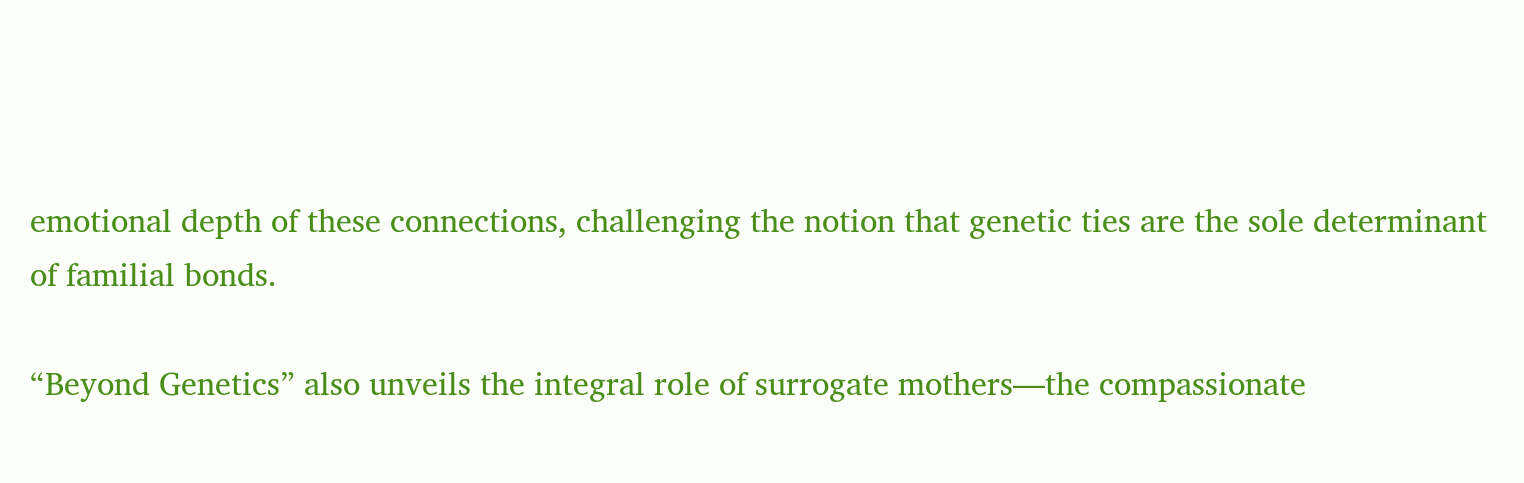emotional depth of these connections, challenging the notion that genetic ties are the sole determinant of familial bonds.

“Beyond Genetics” also unveils the integral role of surrogate mothers—the compassionate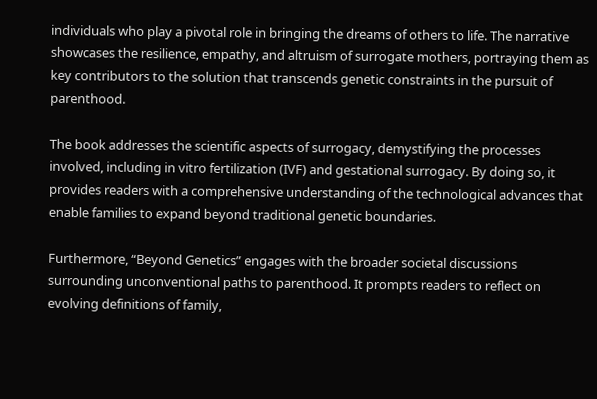individuals who play a pivotal role in bringing the dreams of others to life. The narrative showcases the resilience, empathy, and altruism of surrogate mothers, portraying them as key contributors to the solution that transcends genetic constraints in the pursuit of parenthood.

The book addresses the scientific aspects of surrogacy, demystifying the processes involved, including in vitro fertilization (IVF) and gestational surrogacy. By doing so, it provides readers with a comprehensive understanding of the technological advances that enable families to expand beyond traditional genetic boundaries.

Furthermore, “Beyond Genetics” engages with the broader societal discussions surrounding unconventional paths to parenthood. It prompts readers to reflect on evolving definitions of family,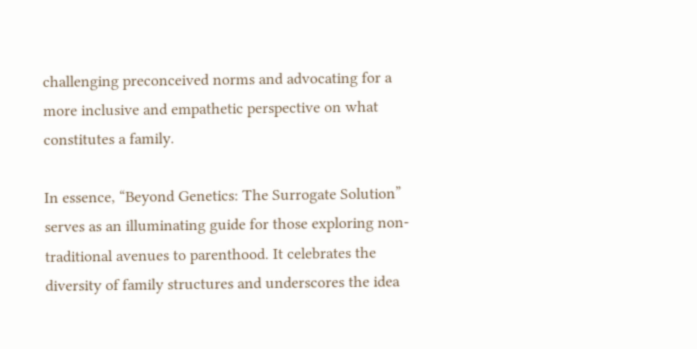challenging preconceived norms and advocating for a more inclusive and empathetic perspective on what constitutes a family.

In essence, “Beyond Genetics: The Surrogate Solution” serves as an illuminating guide for those exploring non-traditional avenues to parenthood. It celebrates the diversity of family structures and underscores the idea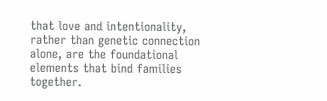that love and intentionality, rather than genetic connection alone, are the foundational elements that bind families together.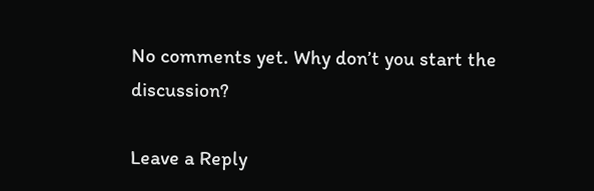No comments yet. Why don’t you start the discussion?

Leave a Reply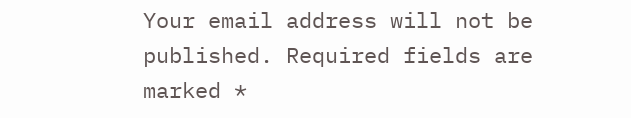Your email address will not be published. Required fields are marked *